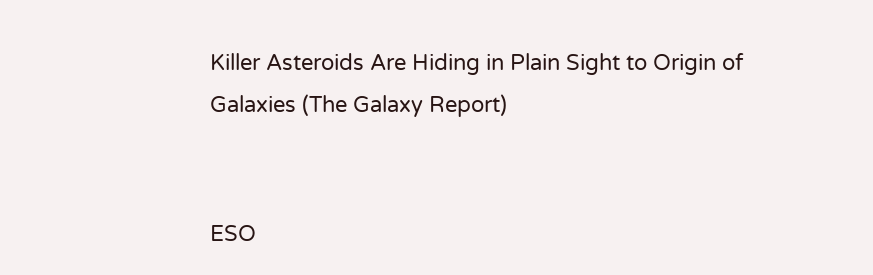Killer Asteroids Are Hiding in Plain Sight to Origin of Galaxies (The Galaxy Report)


ESO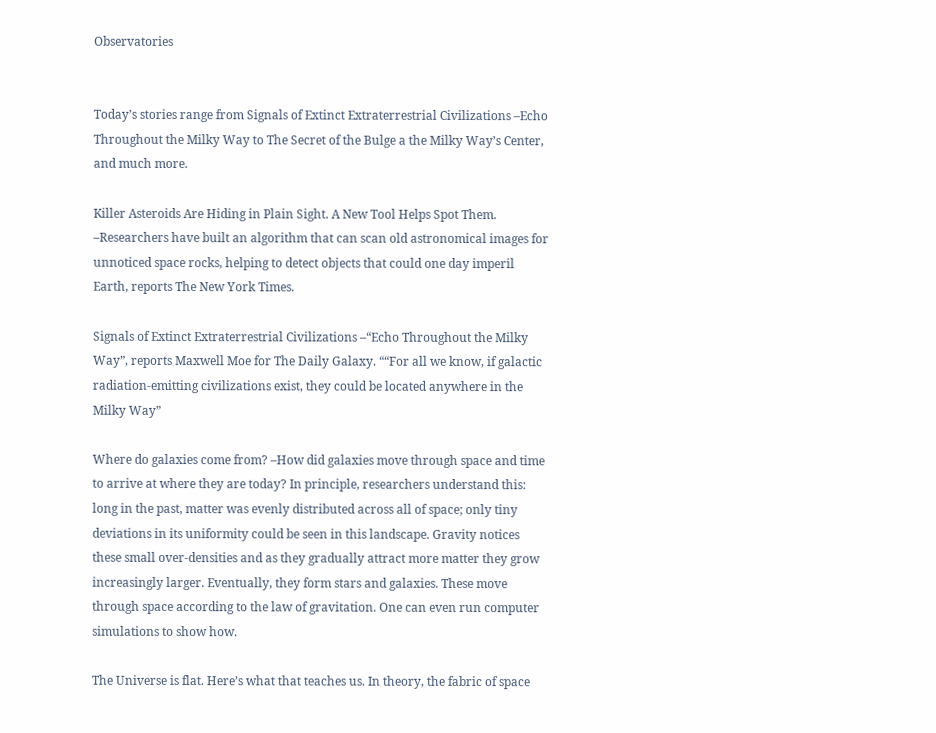Observatories


Today’s stories range from Signals of Extinct Extraterrestrial Civilizations –Echo Throughout the Milky Way to The Secret of the Bulge a the Milky Way’s Center, and much more.

Killer Asteroids Are Hiding in Plain Sight. A New Tool Helps Spot Them. –Researchers have built an algorithm that can scan old astronomical images for unnoticed space rocks, helping to detect objects that could one day imperil Earth, reports The New York Times.

Signals of Extinct Extraterrestrial Civilizations –“Echo Throughout the Milky Way”, reports Maxwell Moe for The Daily Galaxy. ““For all we know, if galactic radiation-emitting civilizations exist, they could be located anywhere in the Milky Way”

Where do galaxies come from? –How did galaxies move through space and time to arrive at where they are today? In principle, researchers understand this: long in the past, matter was evenly distributed across all of space; only tiny deviations in its uniformity could be seen in this landscape. Gravity notices these small over-densities and as they gradually attract more matter they grow increasingly larger. Eventually, they form stars and galaxies. These move through space according to the law of gravitation. One can even run computer simulations to show how.

The Universe is flat. Here’s what that teaches us. In theory, the fabric of space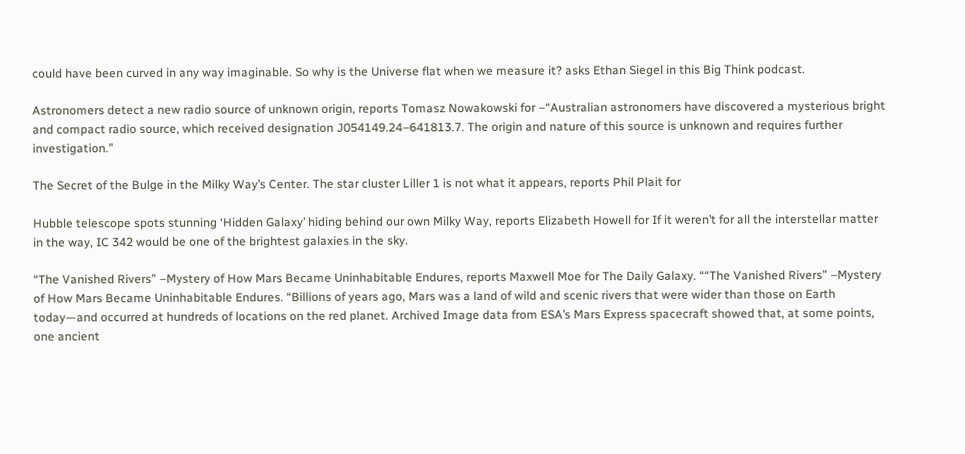could have been curved in any way imaginable. So why is the Universe flat when we measure it? asks Ethan Siegel in this Big Think podcast.

Astronomers detect a new radio source of unknown origin, reports Tomasz Nowakowski for –“Australian astronomers have discovered a mysterious bright and compact radio source, which received designation J054149.24–641813.7. The origin and nature of this source is unknown and requires further investigation.”

The Secret of the Bulge in the Milky Way’s Center. The star cluster Liller 1 is not what it appears, reports Phil Plait for

Hubble telescope spots stunning ‘Hidden Galaxy’ hiding behind our own Milky Way, reports Elizabeth Howell for If it weren’t for all the interstellar matter in the way, IC 342 would be one of the brightest galaxies in the sky.

“The Vanished Rivers” –Mystery of How Mars Became Uninhabitable Endures, reports Maxwell Moe for The Daily Galaxy. ““The Vanished Rivers” –Mystery of How Mars Became Uninhabitable Endures. “Billions of years ago, Mars was a land of wild and scenic rivers that were wider than those on Earth today—and occurred at hundreds of locations on the red planet. Archived Image data from ESA’s Mars Express spacecraft showed that, at some points, one ancient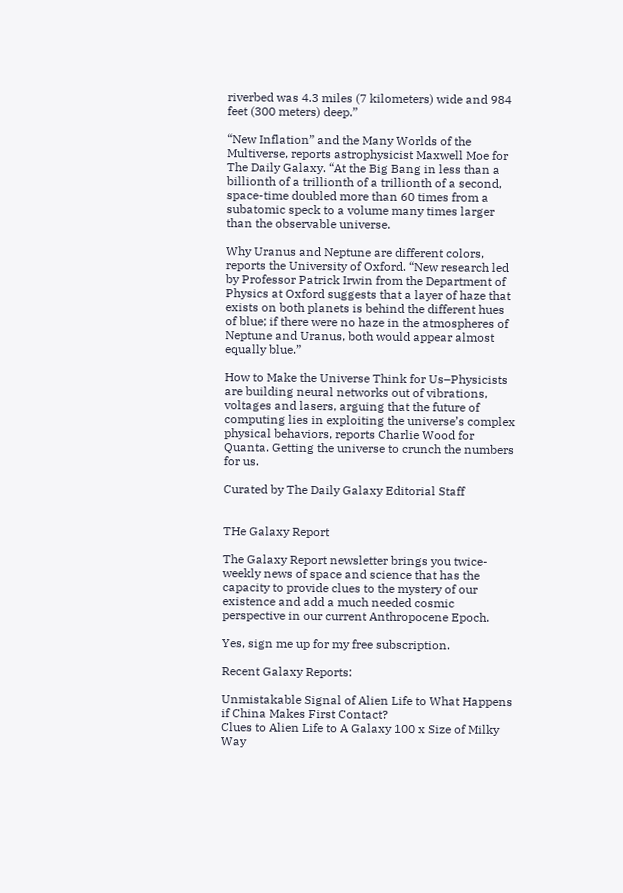riverbed was 4.3 miles (7 kilometers) wide and 984 feet (300 meters) deep.”

“New Inflation” and the Many Worlds of the Multiverse, reports astrophysicist Maxwell Moe for The Daily Galaxy. “At the Big Bang in less than a billionth of a trillionth of a trillionth of a second, space-time doubled more than 60 times from a subatomic speck to a volume many times larger than the observable universe.

Why Uranus and Neptune are different colors, reports the University of Oxford. “New research led by Professor Patrick Irwin from the Department of Physics at Oxford suggests that a layer of haze that exists on both planets is behind the different hues of blue; if there were no haze in the atmospheres of Neptune and Uranus, both would appear almost equally blue.”

How to Make the Universe Think for Us–Physicists are building neural networks out of vibrations, voltages and lasers, arguing that the future of computing lies in exploiting the universe’s complex physical behaviors, reports Charlie Wood for Quanta. Getting the universe to crunch the numbers for us.

Curated by The Daily Galaxy Editorial Staff


THe Galaxy Report

The Galaxy Report newsletter brings you twice-weekly news of space and science that has the capacity to provide clues to the mystery of our existence and add a much needed cosmic perspective in our current Anthropocene Epoch.

Yes, sign me up for my free subscription.

Recent Galaxy Reports:

Unmistakable Signal of Alien Life to What Happens if China Makes First Contact?
Clues to Alien Life to A Galaxy 100 x Size of Milky Way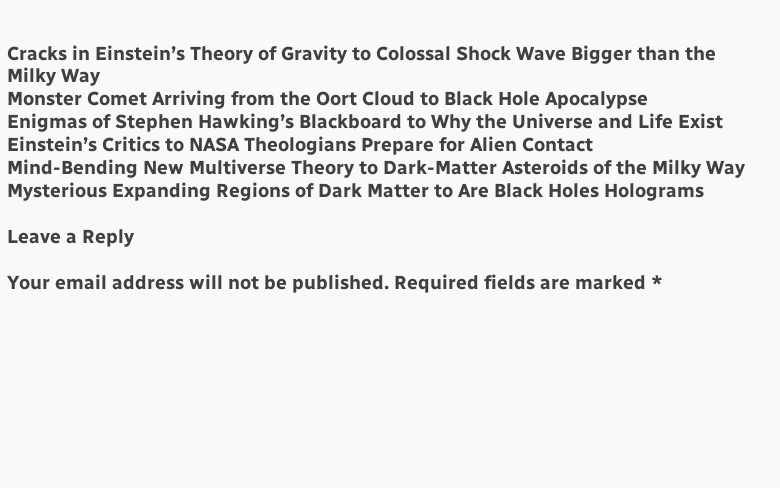Cracks in Einstein’s Theory of Gravity to Colossal Shock Wave Bigger than the Milky Way
Monster Comet Arriving from the Oort Cloud to Black Hole Apocalypse
Enigmas of Stephen Hawking’s Blackboard to Why the Universe and Life Exist
Einstein’s Critics to NASA Theologians Prepare for Alien Contact
Mind-Bending New Multiverse Theory to Dark-Matter Asteroids of the Milky Way
Mysterious Expanding Regions of Dark Matter to Are Black Holes Holograms

Leave a Reply

Your email address will not be published. Required fields are marked *